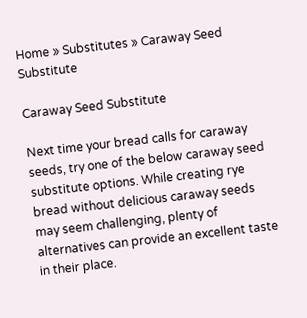Home » Substitutes » Caraway Seed Substitute

Caraway Seed Substitute

Next time your bread calls for caraway seeds, try one of the below caraway seed substitute options. While creating rye bread without delicious caraway seeds may seem challenging, plenty of alternatives can provide an excellent taste in their place.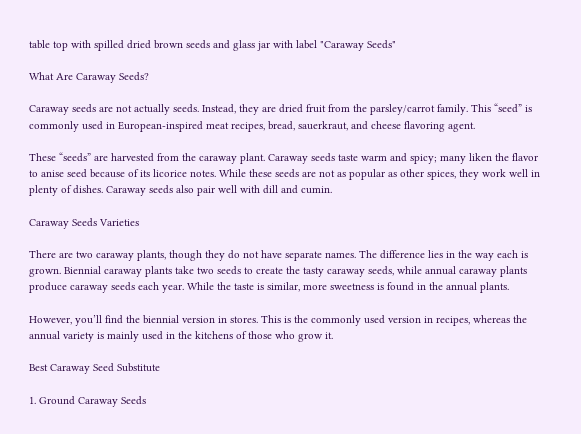table top with spilled dried brown seeds and glass jar with label "Caraway Seeds"

What Are Caraway Seeds?

Caraway seeds are not actually seeds. Instead, they are dried fruit from the parsley/carrot family. This “seed” is commonly used in European-inspired meat recipes, bread, sauerkraut, and cheese flavoring agent.

These “seeds” are harvested from the caraway plant. Caraway seeds taste warm and spicy; many liken the flavor to anise seed because of its licorice notes. While these seeds are not as popular as other spices, they work well in plenty of dishes. Caraway seeds also pair well with dill and cumin.

Caraway Seeds Varieties

There are two caraway plants, though they do not have separate names. The difference lies in the way each is grown. Biennial caraway plants take two seeds to create the tasty caraway seeds, while annual caraway plants produce caraway seeds each year. While the taste is similar, more sweetness is found in the annual plants.

However, you’ll find the biennial version in stores. This is the commonly used version in recipes, whereas the annual variety is mainly used in the kitchens of those who grow it.

Best Caraway Seed Substitute

1. Ground Caraway Seeds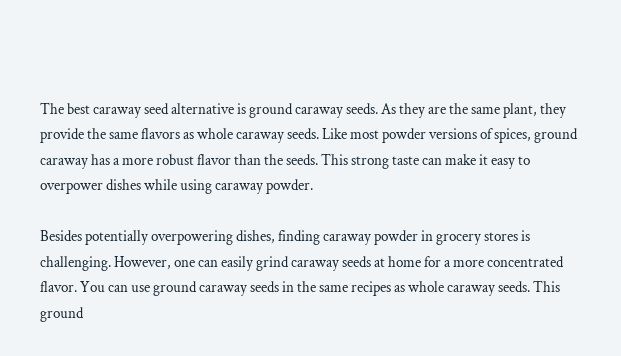The best caraway seed alternative is ground caraway seeds. As they are the same plant, they provide the same flavors as whole caraway seeds. Like most powder versions of spices, ground caraway has a more robust flavor than the seeds. This strong taste can make it easy to overpower dishes while using caraway powder.

Besides potentially overpowering dishes, finding caraway powder in grocery stores is challenging. However, one can easily grind caraway seeds at home for a more concentrated flavor. You can use ground caraway seeds in the same recipes as whole caraway seeds. This ground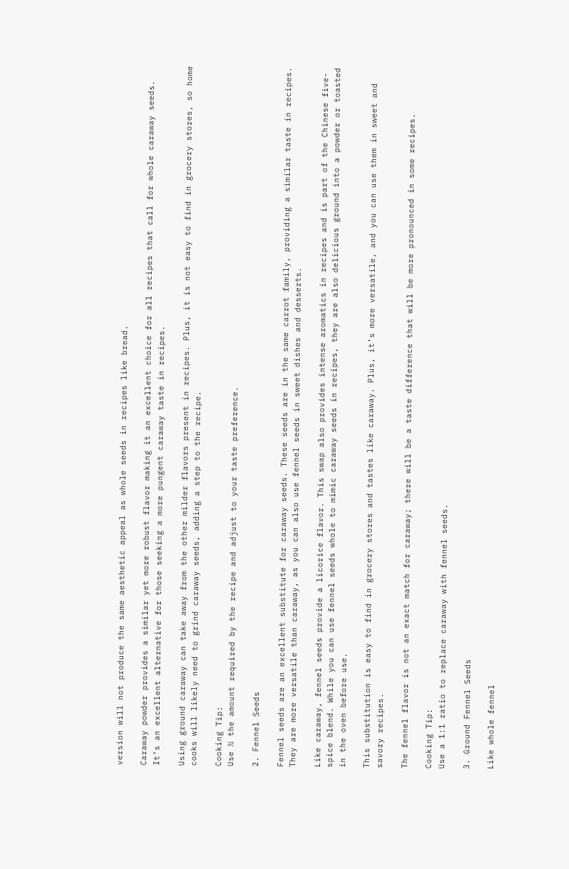version will not produce the same aesthetic appeal as whole seeds in recipes like bread.

Caraway powder provides a similar yet more robust flavor making it an excellent choice for all recipes that call for whole caraway seeds. It’s an excellent alternative for those seeking a more pungent caraway taste in recipes.

Using ground caraway can take away from the other milder flavors present in recipes. Plus, it is not easy to find in grocery stores, so home cooks will likely need to grind caraway seeds, adding a step to the recipe.

Cooking Tip:
Use ½ the amount required by the recipe and adjust to your taste preference.

2. Fennel Seeds

Fennel seeds are an excellent substitute for caraway seeds. These seeds are in the same carrot family, providing a similar taste in recipes. They are more versatile than caraway, as you can also use fennel seeds in sweet dishes and desserts.

Like caraway, fennel seeds provide a licorice flavor. This swap also provides intense aromatics in recipes and is part of the Chinese five-spice blend. While you can use fennel seeds whole to mimic caraway seeds in recipes, they are also delicious ground into a powder or toasted in the oven before use.

This substitution is easy to find in grocery stores and tastes like caraway. Plus, it’s more versatile, and you can use them in sweet and savory recipes.

The fennel flavor is not an exact match for caraway; there will be a taste difference that will be more pronounced in some recipes.

Cooking Tip:
Use a 1:1 ratio to replace caraway with fennel seeds.

3. Ground Fennel Seeds

Like whole fennel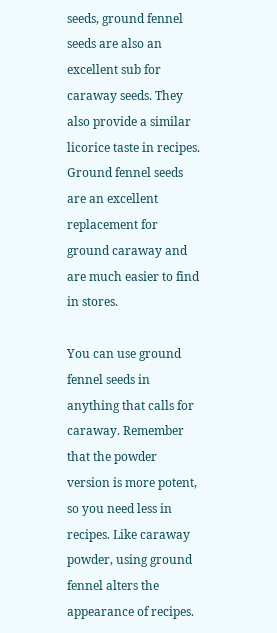seeds, ground fennel seeds are also an excellent sub for caraway seeds. They also provide a similar licorice taste in recipes. Ground fennel seeds are an excellent replacement for ground caraway and are much easier to find in stores.

You can use ground fennel seeds in anything that calls for caraway. Remember that the powder version is more potent, so you need less in recipes. Like caraway powder, using ground fennel alters the appearance of recipes.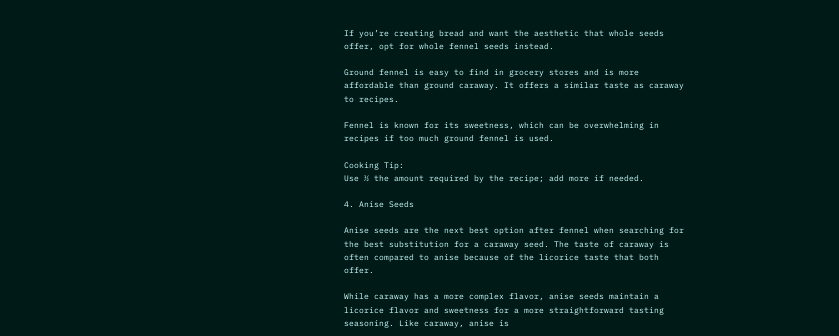If you’re creating bread and want the aesthetic that whole seeds offer, opt for whole fennel seeds instead.

Ground fennel is easy to find in grocery stores and is more affordable than ground caraway. It offers a similar taste as caraway to recipes.

Fennel is known for its sweetness, which can be overwhelming in recipes if too much ground fennel is used.

Cooking Tip:
Use ½ the amount required by the recipe; add more if needed.

4. Anise Seeds

Anise seeds are the next best option after fennel when searching for the best substitution for a caraway seed. The taste of caraway is often compared to anise because of the licorice taste that both offer.

While caraway has a more complex flavor, anise seeds maintain a licorice flavor and sweetness for a more straightforward tasting seasoning. Like caraway, anise is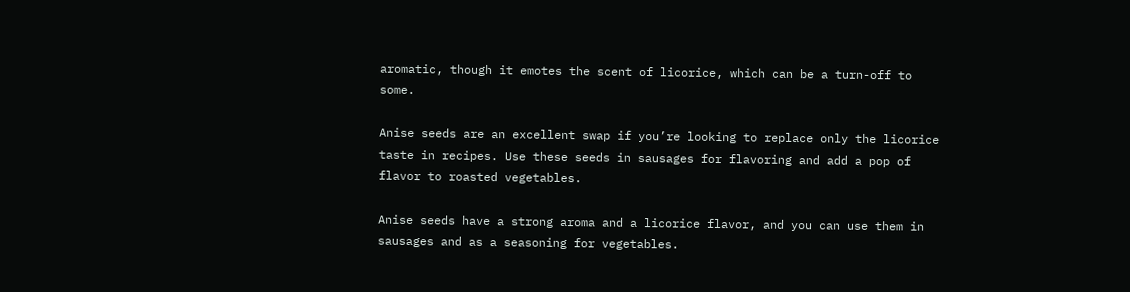aromatic, though it emotes the scent of licorice, which can be a turn-off to some.

Anise seeds are an excellent swap if you’re looking to replace only the licorice taste in recipes. Use these seeds in sausages for flavoring and add a pop of flavor to roasted vegetables.

Anise seeds have a strong aroma and a licorice flavor, and you can use them in sausages and as a seasoning for vegetables.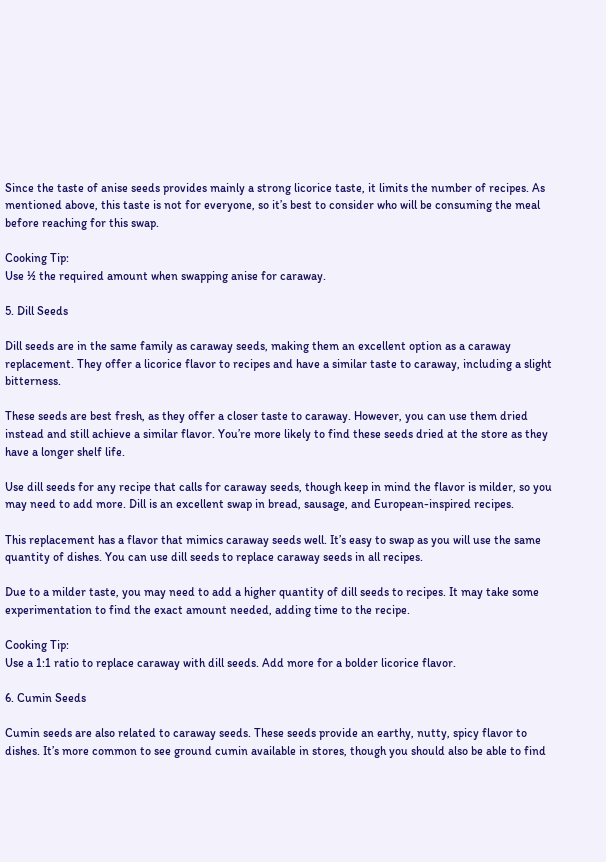Since the taste of anise seeds provides mainly a strong licorice taste, it limits the number of recipes. As mentioned above, this taste is not for everyone, so it’s best to consider who will be consuming the meal before reaching for this swap.

Cooking Tip:
Use ½ the required amount when swapping anise for caraway.

5. Dill Seeds

Dill seeds are in the same family as caraway seeds, making them an excellent option as a caraway replacement. They offer a licorice flavor to recipes and have a similar taste to caraway, including a slight bitterness.

These seeds are best fresh, as they offer a closer taste to caraway. However, you can use them dried instead and still achieve a similar flavor. You’re more likely to find these seeds dried at the store as they have a longer shelf life.

Use dill seeds for any recipe that calls for caraway seeds, though keep in mind the flavor is milder, so you may need to add more. Dill is an excellent swap in bread, sausage, and European-inspired recipes.

This replacement has a flavor that mimics caraway seeds well. It’s easy to swap as you will use the same quantity of dishes. You can use dill seeds to replace caraway seeds in all recipes.

Due to a milder taste, you may need to add a higher quantity of dill seeds to recipes. It may take some experimentation to find the exact amount needed, adding time to the recipe.

Cooking Tip:
Use a 1:1 ratio to replace caraway with dill seeds. Add more for a bolder licorice flavor.

6. Cumin Seeds

Cumin seeds are also related to caraway seeds. These seeds provide an earthy, nutty, spicy flavor to dishes. It’s more common to see ground cumin available in stores, though you should also be able to find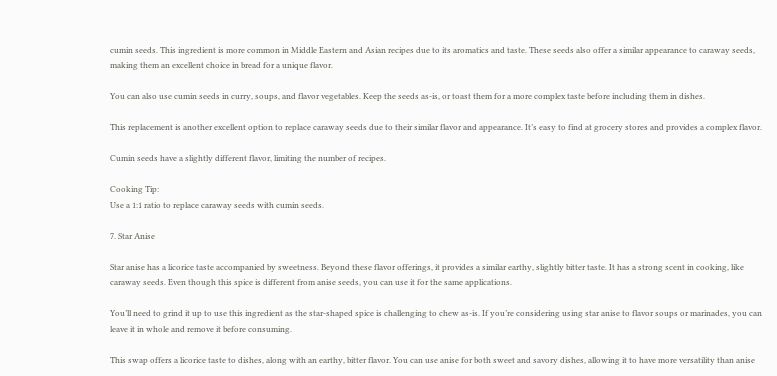cumin seeds. This ingredient is more common in Middle Eastern and Asian recipes due to its aromatics and taste. These seeds also offer a similar appearance to caraway seeds, making them an excellent choice in bread for a unique flavor.

You can also use cumin seeds in curry, soups, and flavor vegetables. Keep the seeds as-is, or toast them for a more complex taste before including them in dishes.

This replacement is another excellent option to replace caraway seeds due to their similar flavor and appearance. It’s easy to find at grocery stores and provides a complex flavor.

Cumin seeds have a slightly different flavor, limiting the number of recipes.

Cooking Tip:
Use a 1:1 ratio to replace caraway seeds with cumin seeds.

7. Star Anise

Star anise has a licorice taste accompanied by sweetness. Beyond these flavor offerings, it provides a similar earthy, slightly bitter taste. It has a strong scent in cooking, like caraway seeds. Even though this spice is different from anise seeds, you can use it for the same applications.

You’ll need to grind it up to use this ingredient as the star-shaped spice is challenging to chew as-is. If you’re considering using star anise to flavor soups or marinades, you can leave it in whole and remove it before consuming.

This swap offers a licorice taste to dishes, along with an earthy, bitter flavor. You can use anise for both sweet and savory dishes, allowing it to have more versatility than anise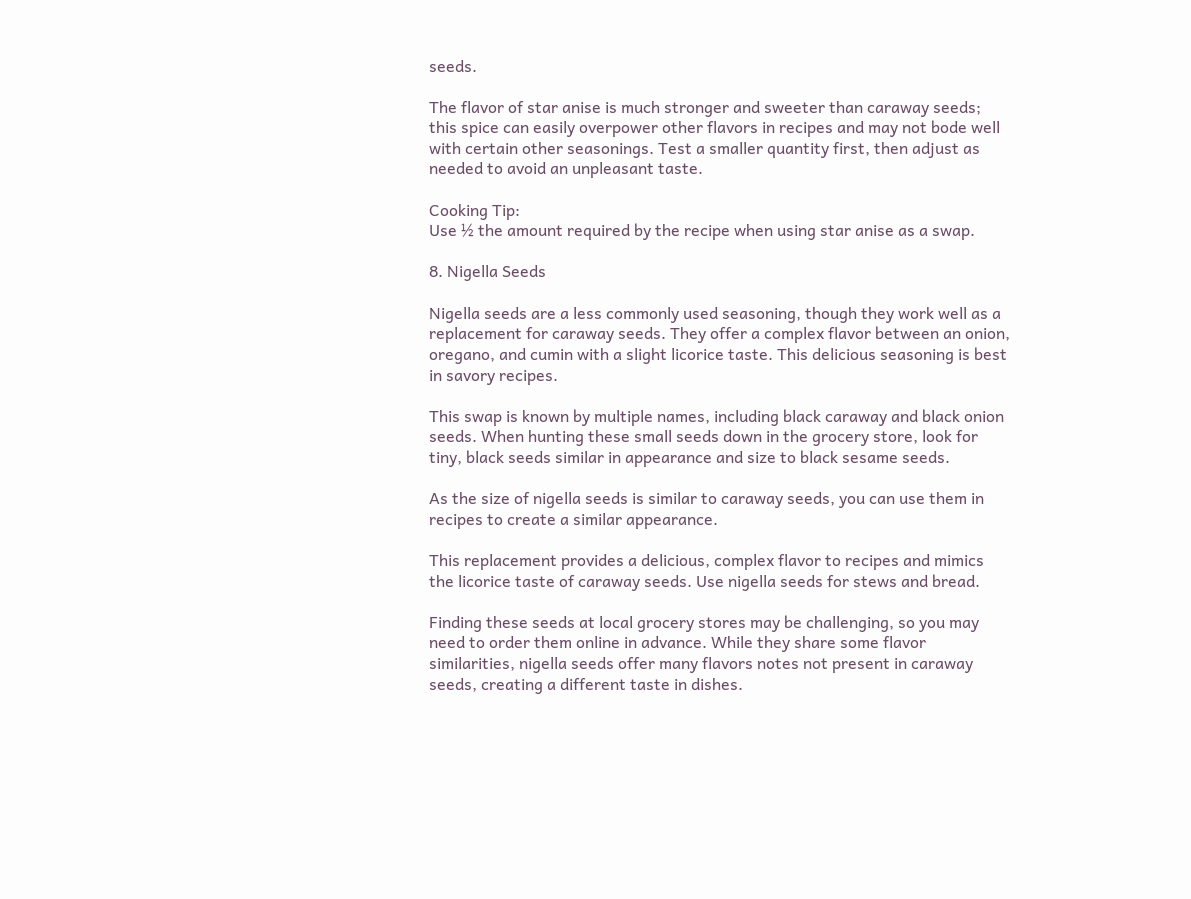seeds.

The flavor of star anise is much stronger and sweeter than caraway seeds; this spice can easily overpower other flavors in recipes and may not bode well with certain other seasonings. Test a smaller quantity first, then adjust as needed to avoid an unpleasant taste.

Cooking Tip:
Use ½ the amount required by the recipe when using star anise as a swap.

8. Nigella Seeds

Nigella seeds are a less commonly used seasoning, though they work well as a replacement for caraway seeds. They offer a complex flavor between an onion, oregano, and cumin with a slight licorice taste. This delicious seasoning is best in savory recipes.

This swap is known by multiple names, including black caraway and black onion seeds. When hunting these small seeds down in the grocery store, look for tiny, black seeds similar in appearance and size to black sesame seeds.

As the size of nigella seeds is similar to caraway seeds, you can use them in recipes to create a similar appearance.

This replacement provides a delicious, complex flavor to recipes and mimics the licorice taste of caraway seeds. Use nigella seeds for stews and bread.

Finding these seeds at local grocery stores may be challenging, so you may need to order them online in advance. While they share some flavor similarities, nigella seeds offer many flavors notes not present in caraway seeds, creating a different taste in dishes.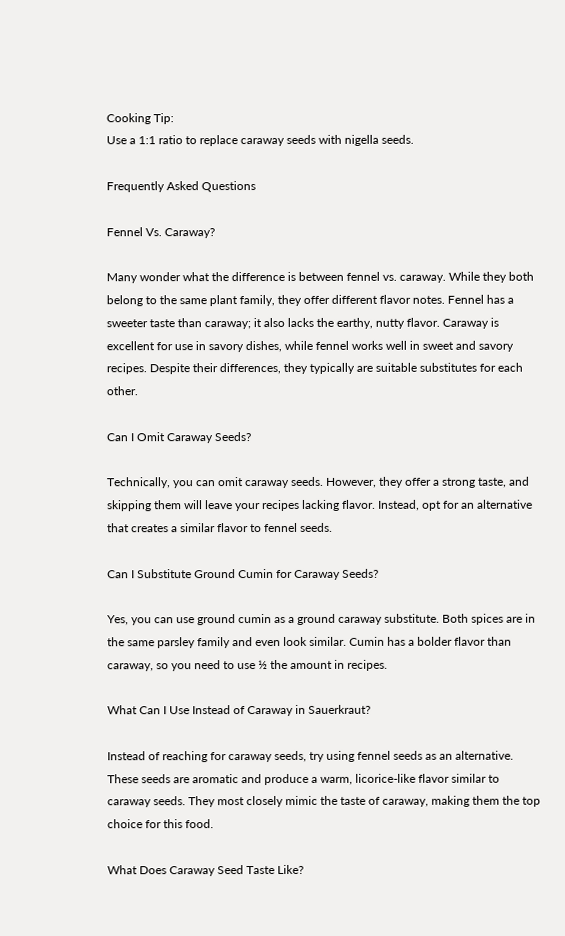Cooking Tip:
Use a 1:1 ratio to replace caraway seeds with nigella seeds.

Frequently Asked Questions

Fennel Vs. Caraway?

Many wonder what the difference is between fennel vs. caraway. While they both belong to the same plant family, they offer different flavor notes. Fennel has a sweeter taste than caraway; it also lacks the earthy, nutty flavor. Caraway is excellent for use in savory dishes, while fennel works well in sweet and savory recipes. Despite their differences, they typically are suitable substitutes for each other.

Can I Omit Caraway Seeds?

Technically, you can omit caraway seeds. However, they offer a strong taste, and skipping them will leave your recipes lacking flavor. Instead, opt for an alternative that creates a similar flavor to fennel seeds.

Can I Substitute Ground Cumin for Caraway Seeds?

Yes, you can use ground cumin as a ground caraway substitute. Both spices are in the same parsley family and even look similar. Cumin has a bolder flavor than caraway, so you need to use ½ the amount in recipes.

What Can I Use Instead of Caraway in Sauerkraut?

Instead of reaching for caraway seeds, try using fennel seeds as an alternative. These seeds are aromatic and produce a warm, licorice-like flavor similar to caraway seeds. They most closely mimic the taste of caraway, making them the top choice for this food.

What Does Caraway Seed Taste Like?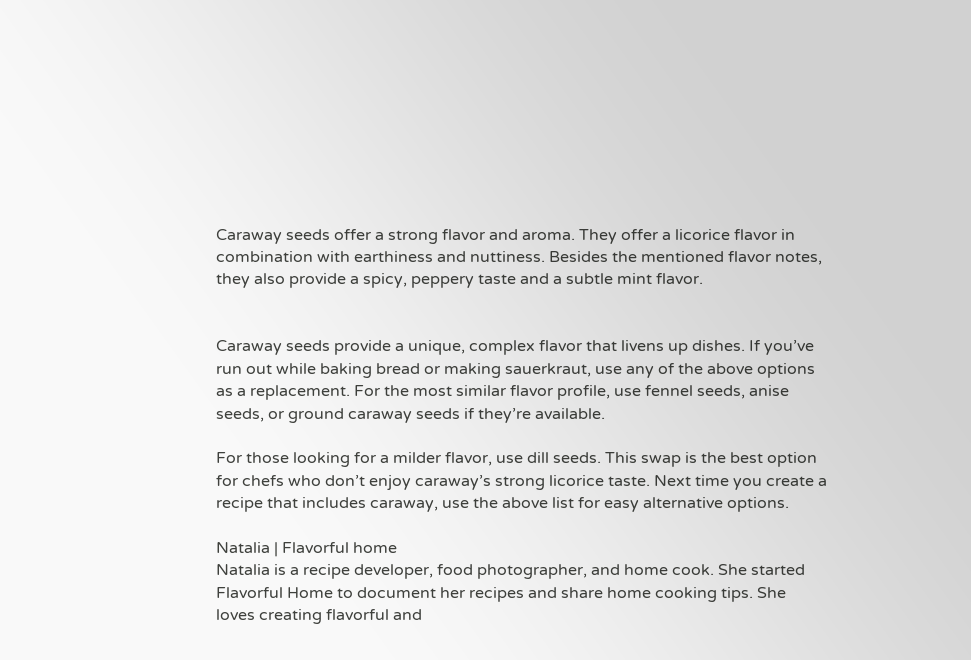Caraway seeds offer a strong flavor and aroma. They offer a licorice flavor in combination with earthiness and nuttiness. Besides the mentioned flavor notes, they also provide a spicy, peppery taste and a subtle mint flavor.


Caraway seeds provide a unique, complex flavor that livens up dishes. If you’ve run out while baking bread or making sauerkraut, use any of the above options as a replacement. For the most similar flavor profile, use fennel seeds, anise seeds, or ground caraway seeds if they’re available.

For those looking for a milder flavor, use dill seeds. This swap is the best option for chefs who don’t enjoy caraway’s strong licorice taste. Next time you create a recipe that includes caraway, use the above list for easy alternative options.

Natalia | Flavorful home
Natalia is a recipe developer, food photographer, and home cook. She started Flavorful Home to document her recipes and share home cooking tips. She loves creating flavorful and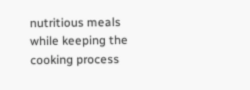nutritious meals while keeping the cooking process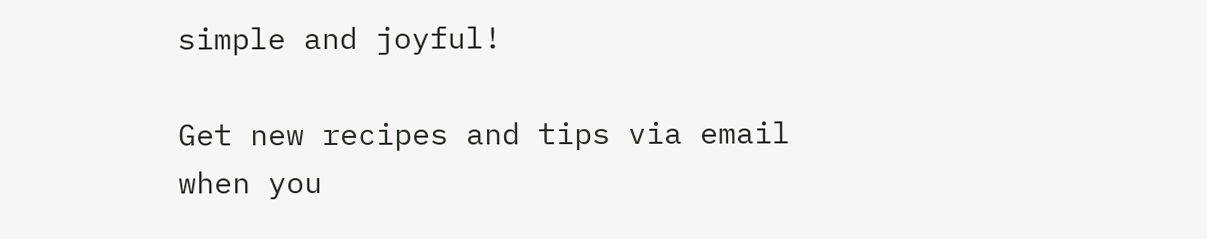simple and joyful!

Get new recipes and tips via email
when you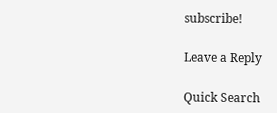subscribe!

Leave a Reply

Quick Search